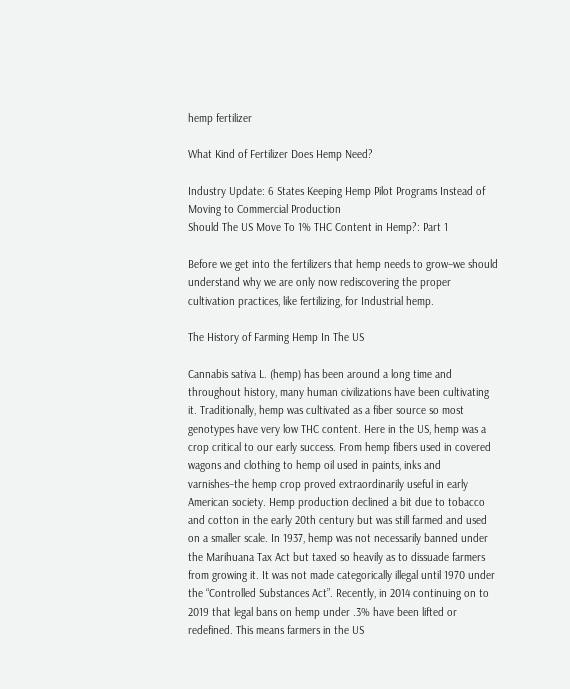hemp fertilizer

What Kind of Fertilizer Does Hemp Need?

Industry Update: 6 States Keeping Hemp Pilot Programs Instead of Moving to Commercial Production
Should The US Move To 1% THC Content in Hemp?: Part 1

Before we get into the fertilizers that hemp needs to grow–we should understand why we are only now rediscovering the proper cultivation practices, like fertilizing, for Industrial hemp.

The History of Farming Hemp In The US

Cannabis sativa L. (hemp) has been around a long time and throughout history, many human civilizations have been cultivating it. Traditionally, hemp was cultivated as a fiber source so most genotypes have very low THC content. Here in the US, hemp was a crop critical to our early success. From hemp fibers used in covered wagons and clothing to hemp oil used in paints, inks and varnishes–the hemp crop proved extraordinarily useful in early American society. Hemp production declined a bit due to tobacco and cotton in the early 20th century but was still farmed and used on a smaller scale. In 1937, hemp was not necessarily banned under the Marihuana Tax Act but taxed so heavily as to dissuade farmers from growing it. It was not made categorically illegal until 1970 under the “Controlled Substances Act”. Recently, in 2014 continuing on to 2019 that legal bans on hemp under .3% have been lifted or redefined. This means farmers in the US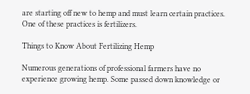are starting off new to hemp and must learn certain practices. One of these practices is fertilizers.

Things to Know About Fertilizing Hemp

Numerous generations of professional farmers have no experience growing hemp. Some passed down knowledge or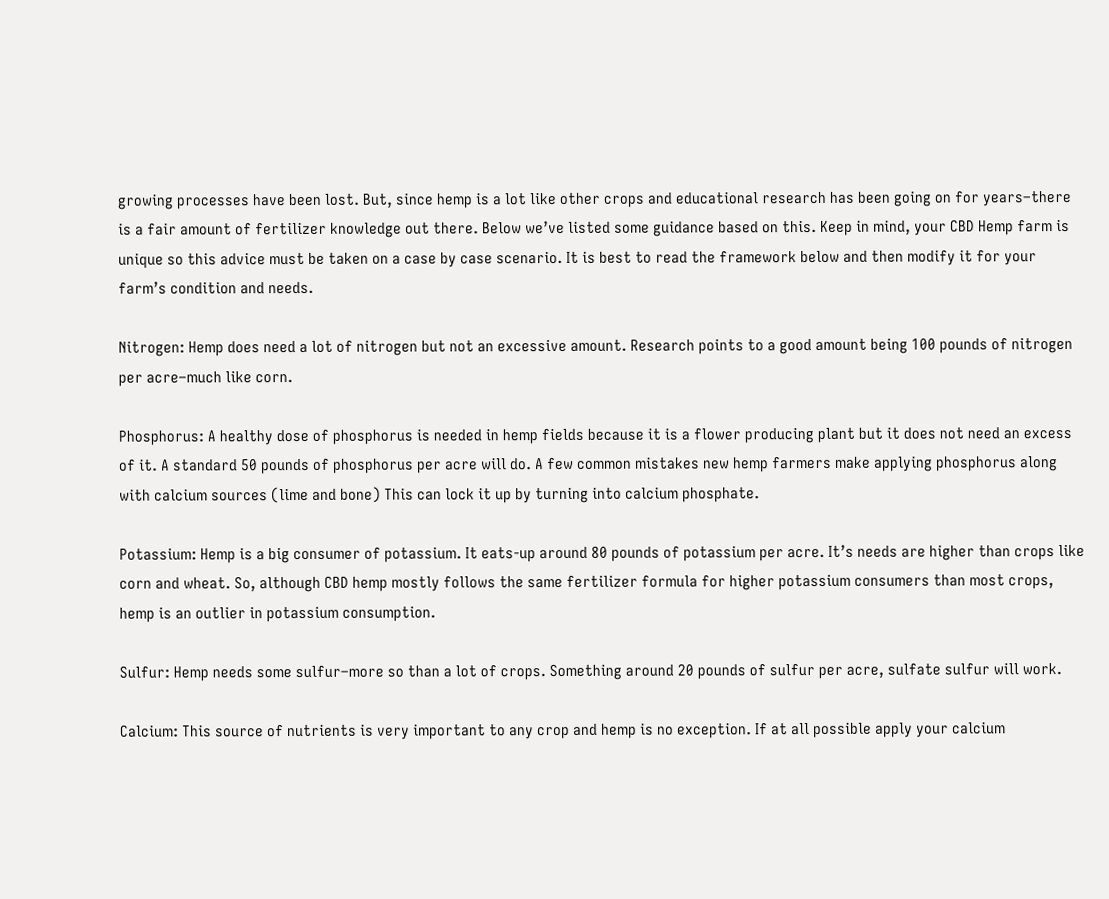growing processes have been lost. But, since hemp is a lot like other crops and educational research has been going on for years–there is a fair amount of fertilizer knowledge out there. Below we’ve listed some guidance based on this. Keep in mind, your CBD Hemp farm is unique so this advice must be taken on a case by case scenario. It is best to read the framework below and then modify it for your farm’s condition and needs.

Nitrogen: Hemp does need a lot of nitrogen but not an excessive amount. Research points to a good amount being 100 pounds of nitrogen per acre–much like corn.

Phosphorus: A healthy dose of phosphorus is needed in hemp fields because it is a flower producing plant but it does not need an excess of it. A standard 50 pounds of phosphorus per acre will do. A few common mistakes new hemp farmers make applying phosphorus along with calcium sources (lime and bone) This can lock it up by turning into calcium phosphate.

Potassium: Hemp is a big consumer of potassium. It eats-up around 80 pounds of potassium per acre. It’s needs are higher than crops like corn and wheat. So, although CBD hemp mostly follows the same fertilizer formula for higher potassium consumers than most crops, hemp is an outlier in potassium consumption.

Sulfur: Hemp needs some sulfur–more so than a lot of crops. Something around 20 pounds of sulfur per acre, sulfate sulfur will work.

Calcium: This source of nutrients is very important to any crop and hemp is no exception. If at all possible apply your calcium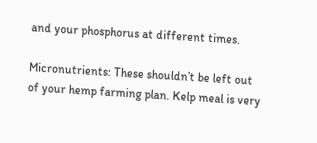and your phosphorus at different times.

Micronutrients: These shouldn’t be left out of your hemp farming plan. Kelp meal is very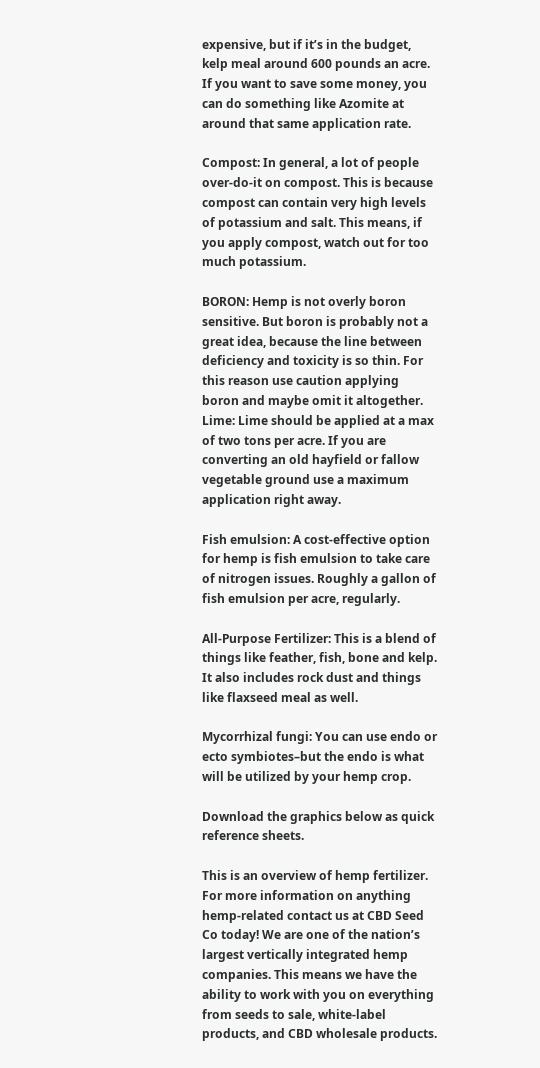expensive, but if it’s in the budget, kelp meal around 600 pounds an acre. If you want to save some money, you can do something like Azomite at around that same application rate.

Compost: In general, a lot of people over-do-it on compost. This is because compost can contain very high levels of potassium and salt. This means, if you apply compost, watch out for too much potassium.

BORON: Hemp is not overly boron sensitive. But boron is probably not a great idea, because the line between deficiency and toxicity is so thin. For this reason use caution applying boron and maybe omit it altogether.
Lime: Lime should be applied at a max of two tons per acre. If you are converting an old hayfield or fallow vegetable ground use a maximum application right away.

Fish emulsion: A cost-effective option for hemp is fish emulsion to take care of nitrogen issues. Roughly a gallon of fish emulsion per acre, regularly.

All-Purpose Fertilizer: This is a blend of things like feather, fish, bone and kelp. It also includes rock dust and things like flaxseed meal as well.

Mycorrhizal fungi: You can use endo or ecto symbiotes–but the endo is what will be utilized by your hemp crop.

Download the graphics below as quick reference sheets.

This is an overview of hemp fertilizer. For more information on anything hemp-related contact us at CBD Seed Co today! We are one of the nation’s largest vertically integrated hemp companies. This means we have the ability to work with you on everything from seeds to sale, white-label products, and CBD wholesale products.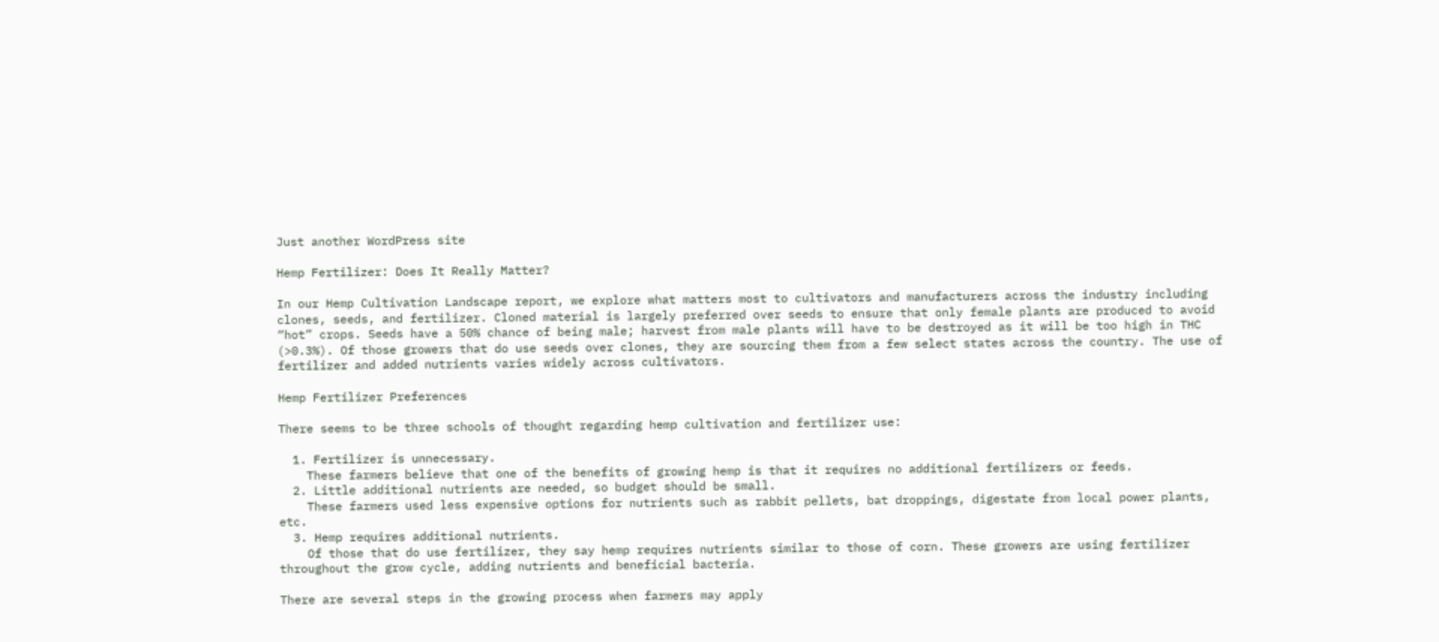Just another WordPress site

Hemp Fertilizer: Does It Really Matter?

In our Hemp Cultivation Landscape report, we explore what matters most to cultivators and manufacturers across the industry including clones, seeds, and fertilizer. Cloned material is largely preferred over seeds to ensure that only female plants are produced to avoid “hot” crops. Seeds have a 50% chance of being male; harvest from male plants will have to be destroyed as it will be too high in THC (>0.3%). Of those growers that do use seeds over clones, they are sourcing them from a few select states across the country. The use of fertilizer and added nutrients varies widely across cultivators.

Hemp Fertilizer Preferences

There seems to be three schools of thought regarding hemp cultivation and fertilizer use:

  1. Fertilizer is unnecessary.
    These farmers believe that one of the benefits of growing hemp is that it requires no additional fertilizers or feeds.
  2. Little additional nutrients are needed, so budget should be small.
    These farmers used less expensive options for nutrients such as rabbit pellets, bat droppings, digestate from local power plants, etc.
  3. Hemp requires additional nutrients.
    Of those that do use fertilizer, they say hemp requires nutrients similar to those of corn. These growers are using fertilizer throughout the grow cycle, adding nutrients and beneficial bacteria.

There are several steps in the growing process when farmers may apply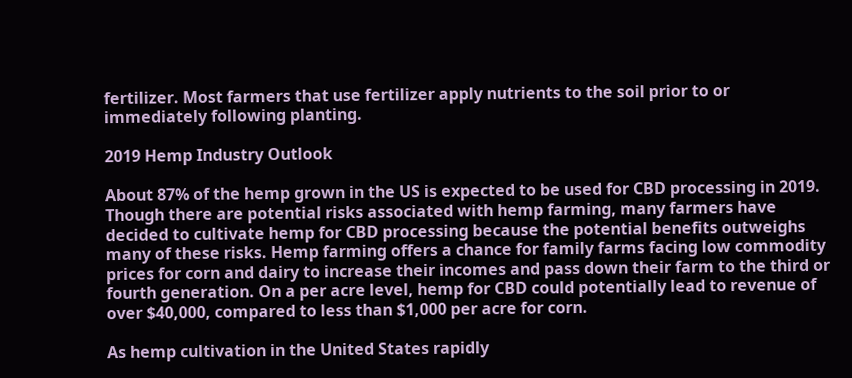fertilizer. Most farmers that use fertilizer apply nutrients to the soil prior to or immediately following planting.

2019 Hemp Industry Outlook

About 87% of the hemp grown in the US is expected to be used for CBD processing in 2019. Though there are potential risks associated with hemp farming, many farmers have decided to cultivate hemp for CBD processing because the potential benefits outweighs many of these risks. Hemp farming offers a chance for family farms facing low commodity prices for corn and dairy to increase their incomes and pass down their farm to the third or fourth generation. On a per acre level, hemp for CBD could potentially lead to revenue of over $40,000, compared to less than $1,000 per acre for corn.

As hemp cultivation in the United States rapidly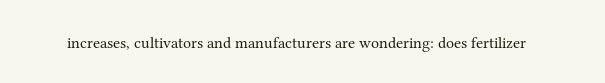increases, cultivators and manufacturers are wondering: does fertilizer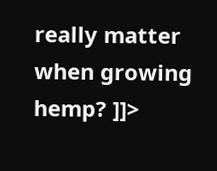really matter when growing hemp? ]]>